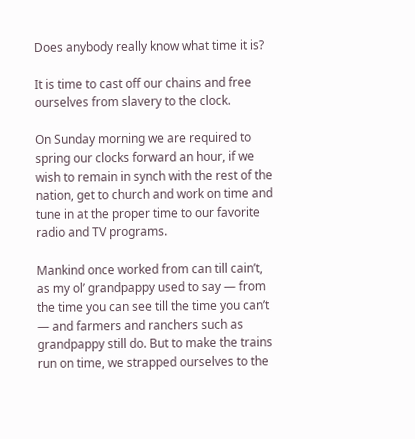Does anybody really know what time it is?

It is time to cast off our chains and free ourselves from slavery to the clock.

On Sunday morning we are required to spring our clocks forward an hour, if we wish to remain in synch with the rest of the nation, get to church and work on time and tune in at the proper time to our favorite radio and TV programs.

Mankind once worked from can till cain’t, as my ol’ grandpappy used to say — from the time you can see till the time you can’t — and farmers and ranchers such as grandpappy still do. But to make the trains run on time, we strapped ourselves to the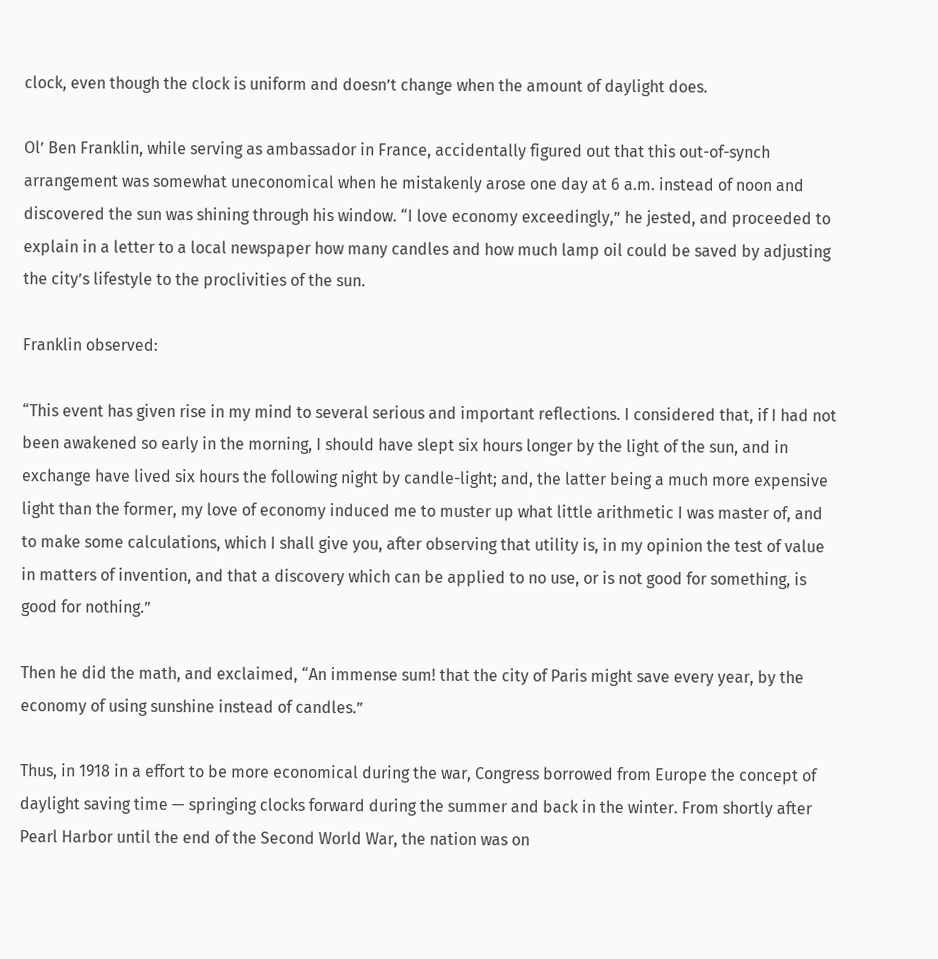clock, even though the clock is uniform and doesn’t change when the amount of daylight does.

Ol’ Ben Franklin, while serving as ambassador in France, accidentally figured out that this out-of-synch arrangement was somewhat uneconomical when he mistakenly arose one day at 6 a.m. instead of noon and discovered the sun was shining through his window. “I love economy exceedingly,” he jested, and proceeded to explain in a letter to a local newspaper how many candles and how much lamp oil could be saved by adjusting the city’s lifestyle to the proclivities of the sun.

Franklin observed:

“This event has given rise in my mind to several serious and important reflections. I considered that, if I had not been awakened so early in the morning, I should have slept six hours longer by the light of the sun, and in exchange have lived six hours the following night by candle-light; and, the latter being a much more expensive light than the former, my love of economy induced me to muster up what little arithmetic I was master of, and to make some calculations, which I shall give you, after observing that utility is, in my opinion the test of value in matters of invention, and that a discovery which can be applied to no use, or is not good for something, is good for nothing.”

Then he did the math, and exclaimed, “An immense sum! that the city of Paris might save every year, by the economy of using sunshine instead of candles.”

Thus, in 1918 in a effort to be more economical during the war, Congress borrowed from Europe the concept of daylight saving time — springing clocks forward during the summer and back in the winter. From shortly after Pearl Harbor until the end of the Second World War, the nation was on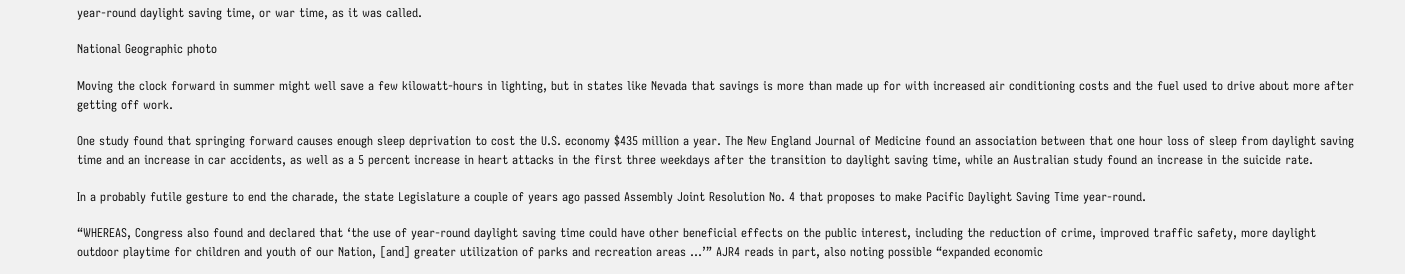year-round daylight saving time, or war time, as it was called.

National Geographic photo

Moving the clock forward in summer might well save a few kilowatt-hours in lighting, but in states like Nevada that savings is more than made up for with increased air conditioning costs and the fuel used to drive about more after getting off work.

One study found that springing forward causes enough sleep deprivation to cost the U.S. economy $435 million a year. The New England Journal of Medicine found an association between that one hour loss of sleep from daylight saving time and an increase in car accidents, as well as a 5 percent increase in heart attacks in the first three weekdays after the transition to daylight saving time, while an Australian study found an increase in the suicide rate.

In a probably futile gesture to end the charade, the state Legislature a couple of years ago passed Assembly Joint Resolution No. 4 that proposes to make Pacific Daylight Saving Time year-round.

“WHEREAS, Congress also found and declared that ‘the use of year-round daylight saving time could have other beneficial effects on the public interest, including the reduction of crime, improved traffic safety, more daylight outdoor playtime for children and youth of our Nation, [and] greater utilization of parks and recreation areas …’” AJR4 reads in part, also noting possible “expanded economic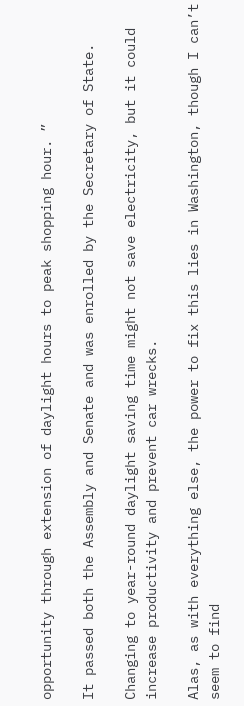opportunity through extension of daylight hours to peak shopping hour. ”

It passed both the Assembly and Senate and was enrolled by the Secretary of State.

Changing to year-round daylight saving time might not save electricity, but it could increase productivity and prevent car wrecks.

Alas, as with everything else, the power to fix this lies in Washington, though I can’t seem to find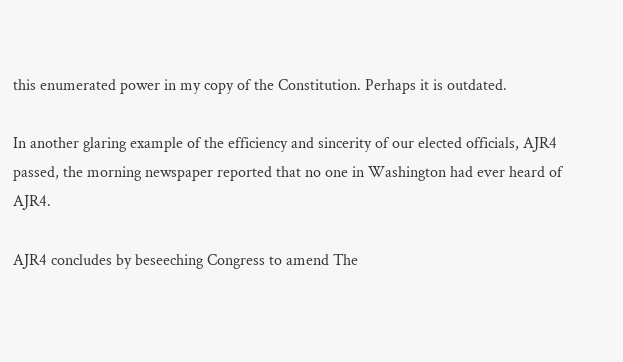this enumerated power in my copy of the Constitution. Perhaps it is outdated.

In another glaring example of the efficiency and sincerity of our elected officials, AJR4 passed, the morning newspaper reported that no one in Washington had ever heard of AJR4.

AJR4 concludes by beseeching Congress to amend The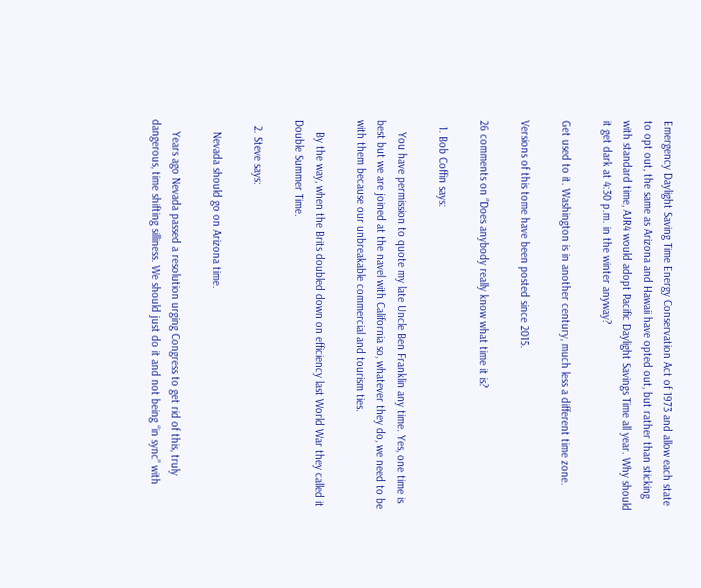Emergency Daylight Saving Time Energy Conservation Act of 1973 and allow each state to opt out, the same as Arizona and Hawaii have opted out, but rather than sticking with standard time, AJR4 would adopt Pacific Daylight Savings Time all year. Why should it get dark at 4:30 p.m. in the winter anyway?

Get used to it. Washington is in another century, much less a different time zone.

Versions of this tome have been posted since 2015.

26 comments on “Does anybody really know what time it is?

  1. Bob Coffin says:

    You have permission to quote my late Uncle Ben Franklin any time. Yes, one time is best but we are joined at the navel with California so, whatever they do, we need to be with them because our unbreakable commercial and tourism ties.

    By the way, when the Brits doubled down on efficiency last World War they called it Double Summer Time.

  2. Steve says:

    Nevada should go on Arizona time.

    Years ago Nevada passed a resolution urging Congress to get rid of this, truly dangerous, time shifting silliness. We should just do it and not being “in sync” with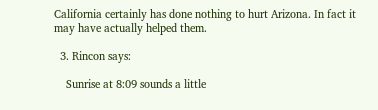California certainly has done nothing to hurt Arizona. In fact it may have actually helped them.

  3. Rincon says:

    Sunrise at 8:09 sounds a little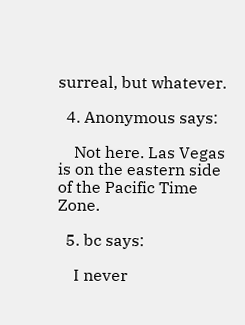surreal, but whatever.

  4. Anonymous says:

    Not here. Las Vegas is on the eastern side of the Pacific Time Zone.

  5. bc says:

    I never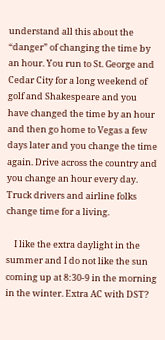understand all this about the “danger” of changing the time by an hour. You run to St. George and Cedar City for a long weekend of golf and Shakespeare and you have changed the time by an hour and then go home to Vegas a few days later and you change the time again. Drive across the country and you change an hour every day. Truck drivers and airline folks change time for a living.

    I like the extra daylight in the summer and I do not like the sun coming up at 8:30-9 in the morning in the winter. Extra AC with DST?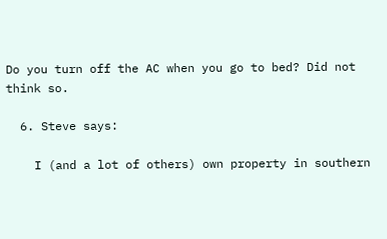Do you turn off the AC when you go to bed? Did not think so.

  6. Steve says:

    I (and a lot of others) own property in southern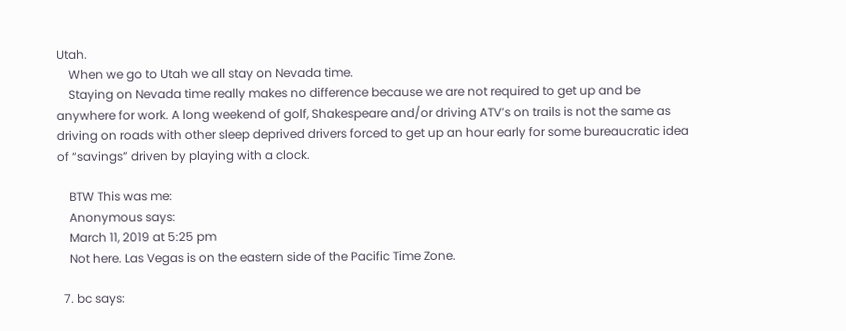Utah.
    When we go to Utah we all stay on Nevada time.
    Staying on Nevada time really makes no difference because we are not required to get up and be anywhere for work. A long weekend of golf, Shakespeare and/or driving ATV’s on trails is not the same as driving on roads with other sleep deprived drivers forced to get up an hour early for some bureaucratic idea of “savings” driven by playing with a clock.

    BTW This was me:
    Anonymous says:
    March 11, 2019 at 5:25 pm
    Not here. Las Vegas is on the eastern side of the Pacific Time Zone.

  7. bc says: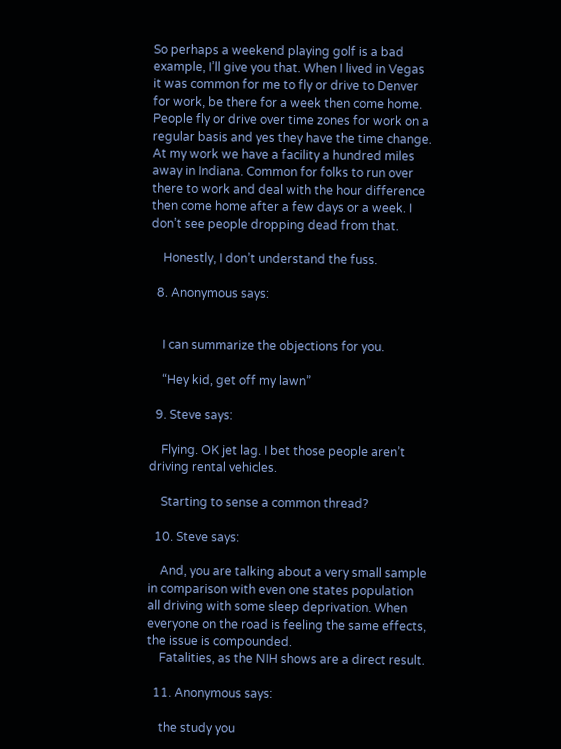So perhaps a weekend playing golf is a bad example, I’ll give you that. When I lived in Vegas it was common for me to fly or drive to Denver for work, be there for a week then come home. People fly or drive over time zones for work on a regular basis and yes they have the time change. At my work we have a facility a hundred miles away in Indiana. Common for folks to run over there to work and deal with the hour difference then come home after a few days or a week. I don’t see people dropping dead from that.

    Honestly, I don’t understand the fuss.

  8. Anonymous says:


    I can summarize the objections for you.

    “Hey kid, get off my lawn”

  9. Steve says:

    Flying. OK jet lag. I bet those people aren’t driving rental vehicles.

    Starting to sense a common thread?

  10. Steve says:

    And, you are talking about a very small sample in comparison with even one states population all driving with some sleep deprivation. When everyone on the road is feeling the same effects, the issue is compounded.
    Fatalities, as the NIH shows are a direct result.

  11. Anonymous says:

    the study you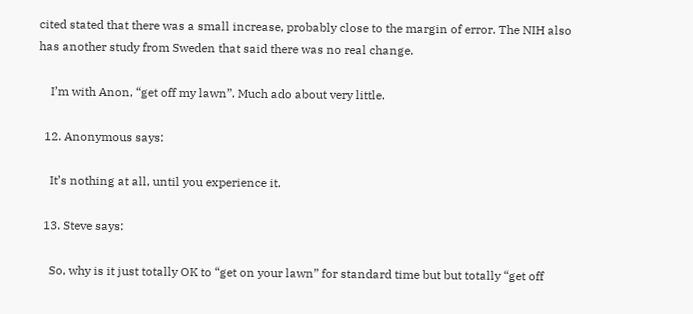cited stated that there was a small increase, probably close to the margin of error. The NIH also has another study from Sweden that said there was no real change.

    I’m with Anon, “get off my lawn”. Much ado about very little.

  12. Anonymous says:

    It’s nothing at all, until you experience it.

  13. Steve says:

    So, why is it just totally OK to “get on your lawn” for standard time but but totally “get off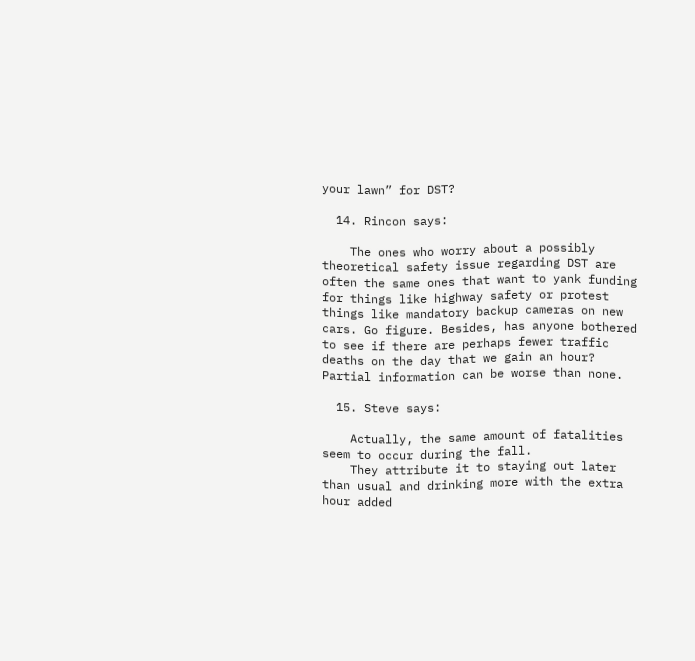your lawn” for DST?

  14. Rincon says:

    The ones who worry about a possibly theoretical safety issue regarding DST are often the same ones that want to yank funding for things like highway safety or protest things like mandatory backup cameras on new cars. Go figure. Besides, has anyone bothered to see if there are perhaps fewer traffic deaths on the day that we gain an hour? Partial information can be worse than none.

  15. Steve says:

    Actually, the same amount of fatalities seem to occur during the fall.
    They attribute it to staying out later than usual and drinking more with the extra hour added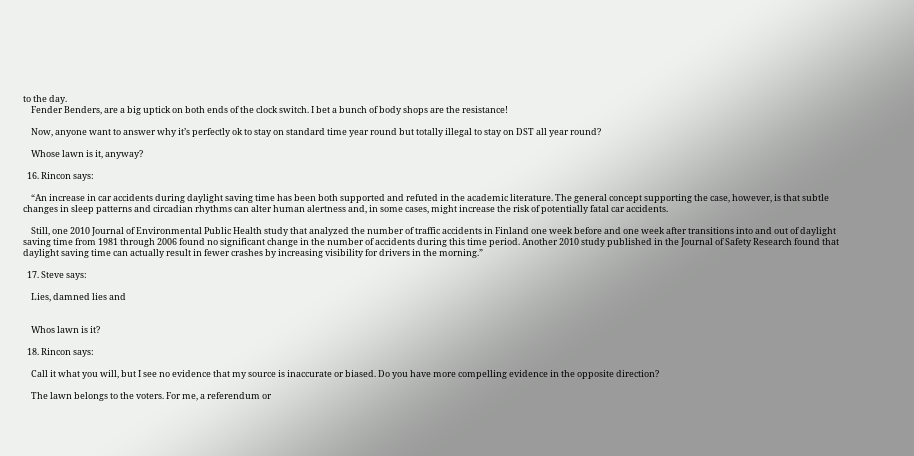to the day.
    Fender Benders, are a big uptick on both ends of the clock switch. I bet a bunch of body shops are the resistance!

    Now, anyone want to answer why it’s perfectly ok to stay on standard time year round but totally illegal to stay on DST all year round?

    Whose lawn is it, anyway?

  16. Rincon says:

    “An increase in car accidents during daylight saving time has been both supported and refuted in the academic literature. The general concept supporting the case, however, is that subtle changes in sleep patterns and circadian rhythms can alter human alertness and, in some cases, might increase the risk of potentially fatal car accidents.

    Still, one 2010 Journal of Environmental Public Health study that analyzed the number of traffic accidents in Finland one week before and one week after transitions into and out of daylight saving time from 1981 through 2006 found no significant change in the number of accidents during this time period. Another 2010 study published in the Journal of Safety Research found that daylight saving time can actually result in fewer crashes by increasing visibility for drivers in the morning.”

  17. Steve says:

    Lies, damned lies and


    Whos lawn is it?

  18. Rincon says:

    Call it what you will, but I see no evidence that my source is inaccurate or biased. Do you have more compelling evidence in the opposite direction?

    The lawn belongs to the voters. For me, a referendum or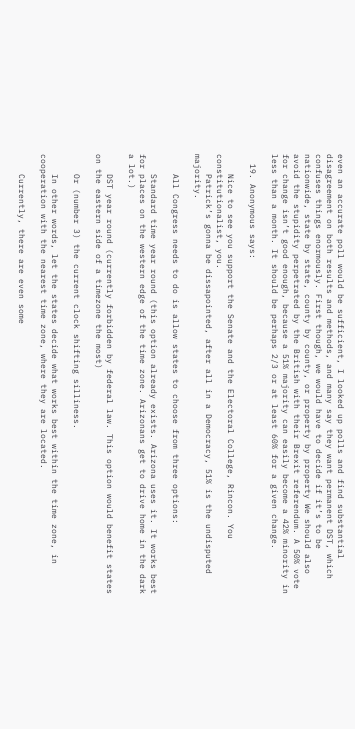even an accurate poll would be sufficient, I looked up polls and find substantial disagreement on both results and methods, and many say they want permanent DST, which confuses things enormously. First though, we would have to decide if it’s to be nationwide, state by state, county by county, or property by property We should also avoid the stupidity perpetrated by the British with their Brexit referendum. A 50% vote for change isn’t good enough, because a 51% majority can easily become a 42% minority in less than a month. It should be perhaps 2/3 or at least 60% for a given change.

  19. Anonymous says:

    Nice to see you support the Senate and the Electoral College, Rincon. You constitutionalist, you.
    Patrick’s gonna be dissapointed, after all in a Democracy, 51% is the undisputed majority.

    All Congress needs to do is allow states to choose from three options:

    Standard time year round (this option already exists. Arizona uses it. It works best for places on the western edge of the time zone. Arizonans get to drive home in the dark a lot.)

    DST year round (currently forbidden by federal law. This option would benefit states on the eastern side of a timezone the most)

    Or (number 3) the current clock shifting silliness.

    In other words, let the states decide what works best within the time zone, in cooperation with the nearest time zone, where they are located.

    Currently, there are even some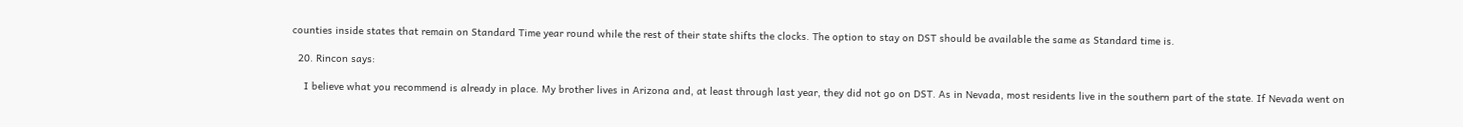counties inside states that remain on Standard Time year round while the rest of their state shifts the clocks. The option to stay on DST should be available the same as Standard time is.

  20. Rincon says:

    I believe what you recommend is already in place. My brother lives in Arizona and, at least through last year, they did not go on DST. As in Nevada, most residents live in the southern part of the state. If Nevada went on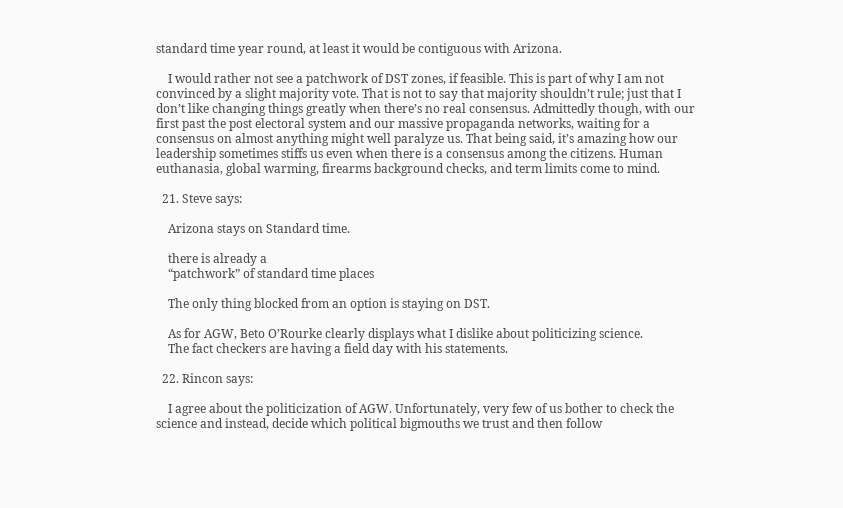standard time year round, at least it would be contiguous with Arizona.

    I would rather not see a patchwork of DST zones, if feasible. This is part of why I am not convinced by a slight majority vote. That is not to say that majority shouldn’t rule; just that I don’t like changing things greatly when there’s no real consensus. Admittedly though, with our first past the post electoral system and our massive propaganda networks, waiting for a consensus on almost anything might well paralyze us. That being said, it’s amazing how our leadership sometimes stiffs us even when there is a consensus among the citizens. Human euthanasia, global warming, firearms background checks, and term limits come to mind.

  21. Steve says:

    Arizona stays on Standard time.

    there is already a
    “patchwork” of standard time places

    The only thing blocked from an option is staying on DST.

    As for AGW, Beto O’Rourke clearly displays what I dislike about politicizing science.
    The fact checkers are having a field day with his statements.

  22. Rincon says:

    I agree about the politicization of AGW. Unfortunately, very few of us bother to check the science and instead, decide which political bigmouths we trust and then follow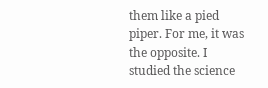them like a pied piper. For me, it was the opposite. I studied the science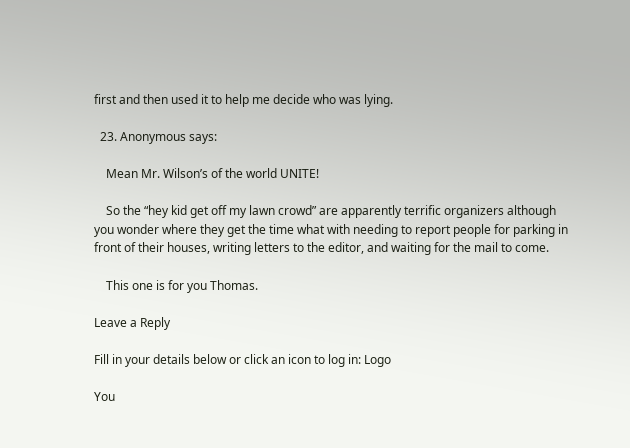first and then used it to help me decide who was lying.

  23. Anonymous says:

    Mean Mr. Wilson’s of the world UNITE!

    So the “hey kid get off my lawn crowd” are apparently terrific organizers although you wonder where they get the time what with needing to report people for parking in front of their houses, writing letters to the editor, and waiting for the mail to come.

    This one is for you Thomas.

Leave a Reply

Fill in your details below or click an icon to log in: Logo

You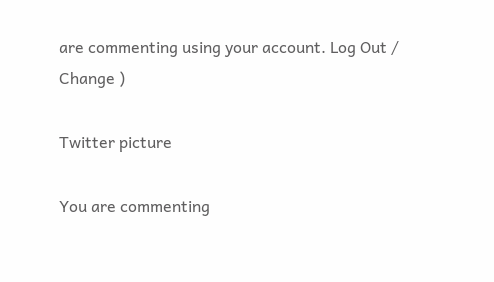are commenting using your account. Log Out /  Change )

Twitter picture

You are commenting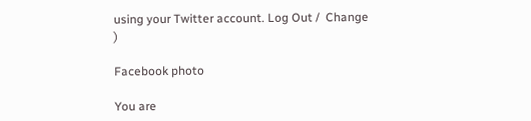using your Twitter account. Log Out /  Change )

Facebook photo

You are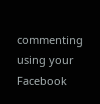commenting using your Facebook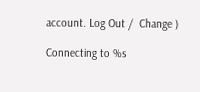account. Log Out /  Change )

Connecting to %s